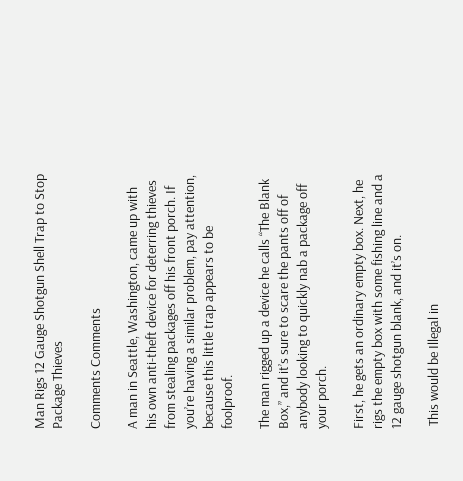Man Rigs 12 Gauge Shotgun Shell Trap to Stop Package Thieves

Comments Comments

A man in Seattle, Washington, came up with his own anti-theft device for deterring thieves from stealing packages off his front porch. If you’re having a similar problem, pay attention, because this little trap appears to be foolproof.

The man rigged up a device he calls “The Blank Box,” and it’s sure to scare the pants off of anybody looking to quickly nab a package off your porch.

First, he gets an ordinary empty box. Next, he rigs the empty box with some fishing line and a 12 gauge shotgun blank, and it’s on.

 This would be Illegal in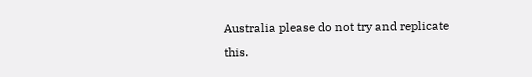Australia please do not try and replicate this.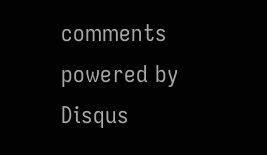comments powered by Disqus